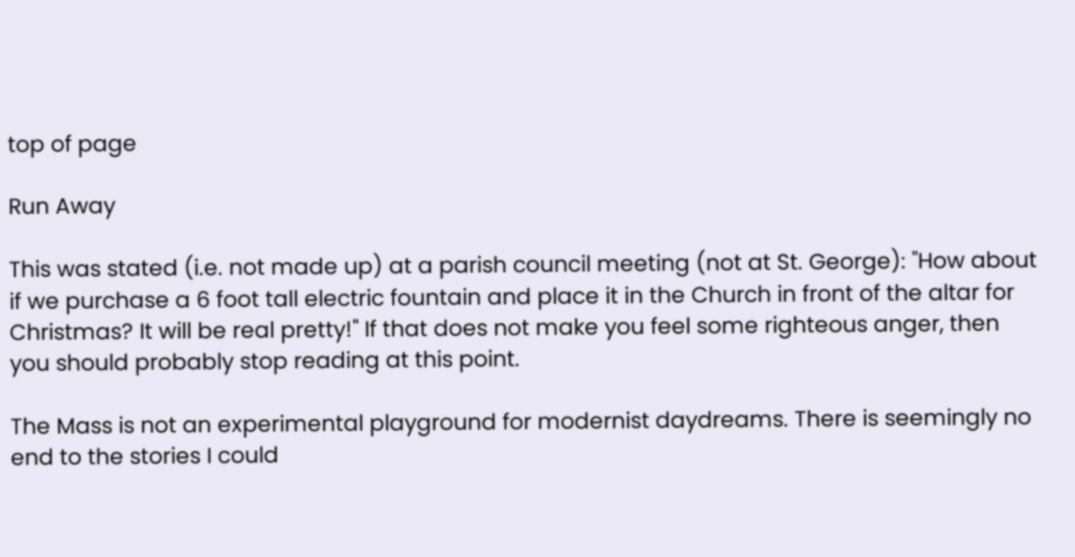top of page

Run Away

This was stated (i.e. not made up) at a parish council meeting (not at St. George): "How about if we purchase a 6 foot tall electric fountain and place it in the Church in front of the altar for Christmas? It will be real pretty!" If that does not make you feel some righteous anger, then you should probably stop reading at this point.

The Mass is not an experimental playground for modernist daydreams. There is seemingly no end to the stories I could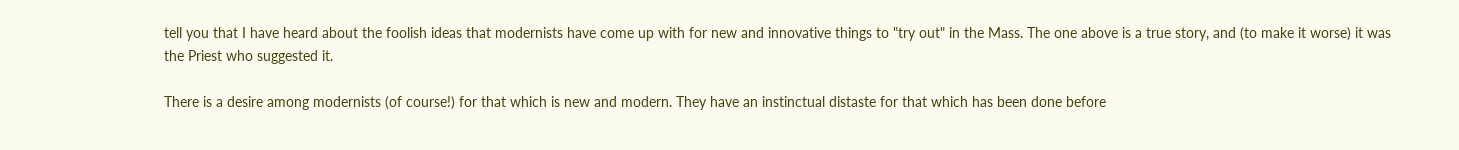tell you that I have heard about the foolish ideas that modernists have come up with for new and innovative things to "try out" in the Mass. The one above is a true story, and (to make it worse) it was the Priest who suggested it.

There is a desire among modernists (of course!) for that which is new and modern. They have an instinctual distaste for that which has been done before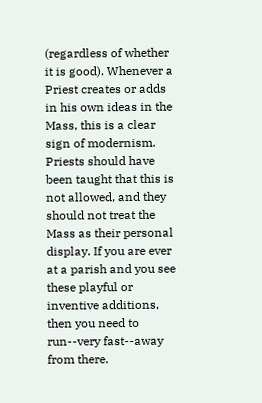(regardless of whether it is good). Whenever a Priest creates or adds in his own ideas in the Mass, this is a clear sign of modernism. Priests should have been taught that this is not allowed, and they should not treat the Mass as their personal display. If you are ever at a parish and you see these playful or inventive additions, then you need to run--very fast--away from there.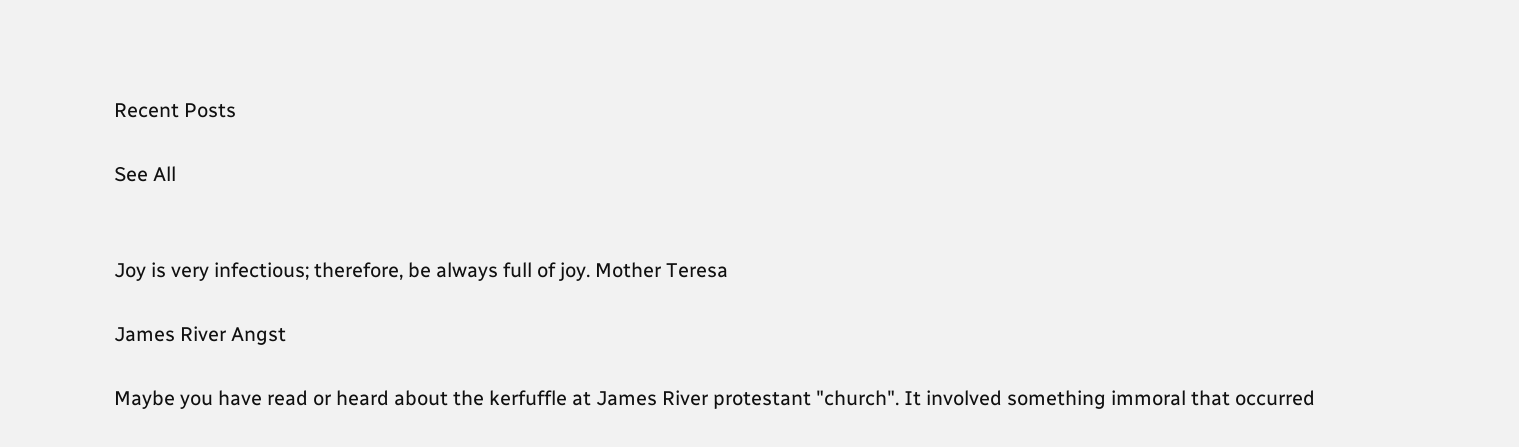Recent Posts

See All


Joy is very infectious; therefore, be always full of joy. Mother Teresa

James River Angst

Maybe you have read or heard about the kerfuffle at James River protestant "church". It involved something immoral that occurred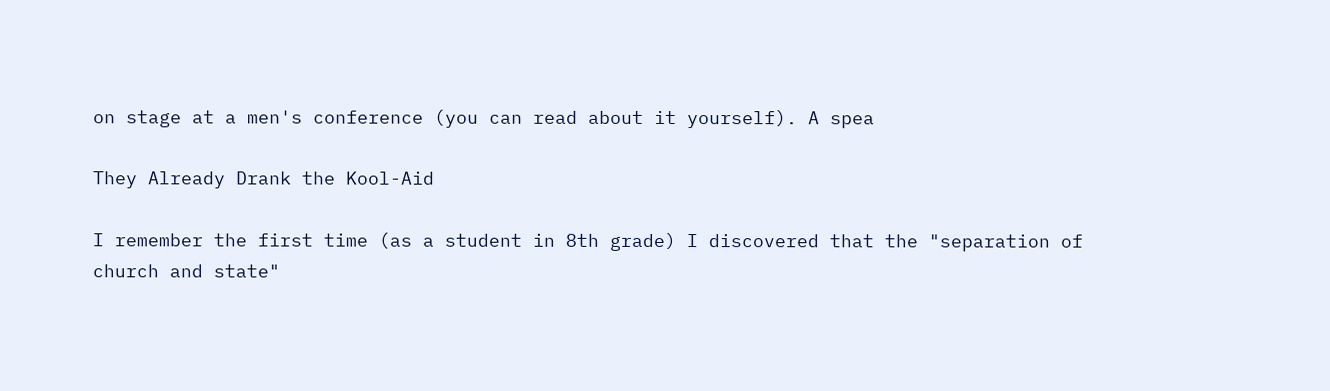on stage at a men's conference (you can read about it yourself). A spea

They Already Drank the Kool-Aid

I remember the first time (as a student in 8th grade) I discovered that the "separation of church and state"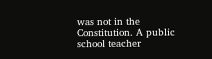was not in the Constitution. A public school teacher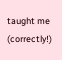taught me (correctly!)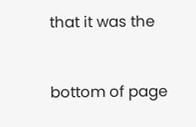that it was the


bottom of page